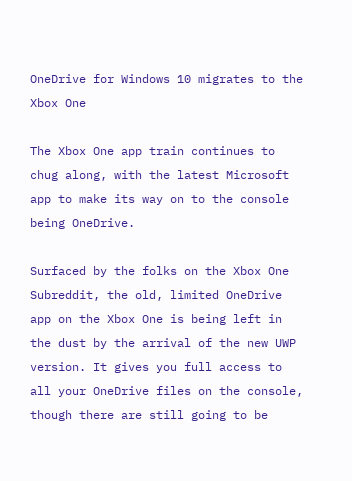OneDrive for Windows 10 migrates to the Xbox One

The Xbox One app train continues to chug along, with the latest Microsoft app to make its way on to the console being OneDrive.

Surfaced by the folks on the Xbox One Subreddit, the old, limited OneDrive app on the Xbox One is being left in the dust by the arrival of the new UWP version. It gives you full access to all your OneDrive files on the console, though there are still going to be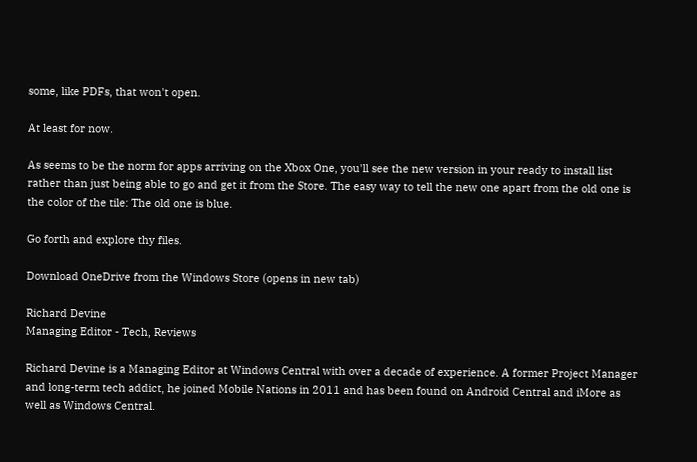some, like PDFs, that won't open.

At least for now.

As seems to be the norm for apps arriving on the Xbox One, you'll see the new version in your ready to install list rather than just being able to go and get it from the Store. The easy way to tell the new one apart from the old one is the color of the tile: The old one is blue.

Go forth and explore thy files.

Download OneDrive from the Windows Store (opens in new tab)

Richard Devine
Managing Editor - Tech, Reviews

Richard Devine is a Managing Editor at Windows Central with over a decade of experience. A former Project Manager and long-term tech addict, he joined Mobile Nations in 2011 and has been found on Android Central and iMore as well as Windows Central.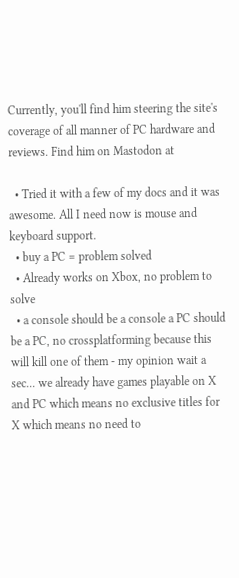Currently, you'll find him steering the site's coverage of all manner of PC hardware and reviews. Find him on Mastodon at

  • Tried it with a few of my docs and it was awesome. All I need now is mouse and keyboard support.
  • buy a PC = problem solved
  • Already works on Xbox, no problem to solve
  • a console should be a console a PC should be a PC, no crossplatforming because this will kill one of them - my opinion wait a sec... we already have games playable on X and PC which means no exclusive titles for X which means no need to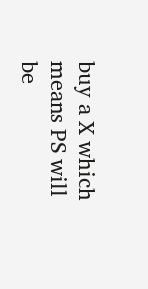buy a X which means PS will be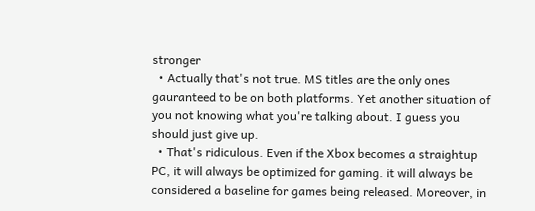stronger
  • Actually that's not true. MS titles are the only ones gauranteed to be on both platforms. Yet another situation of you not knowing what you're talking about. I guess you should just give up.
  • That's ridiculous. Even if the Xbox becomes a straightup PC, it will always be optimized for gaming. it will always be considered a baseline for games being released. Moreover, in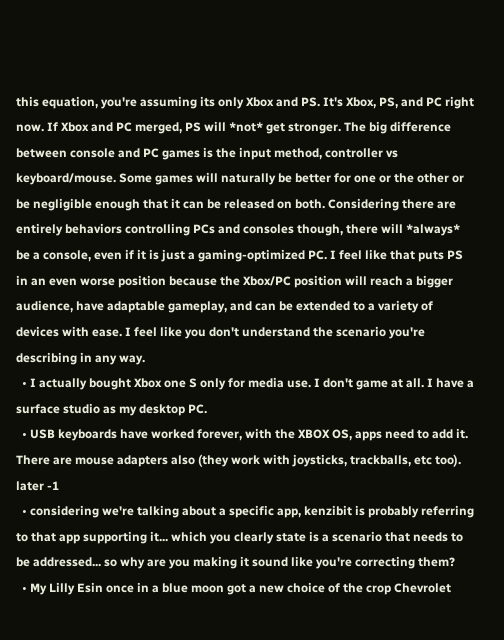this equation, you're assuming its only Xbox and PS. It's Xbox, PS, and PC right now. If Xbox and PC merged, PS will *not* get stronger. The big difference between console and PC games is the input method, controller vs keyboard/mouse. Some games will naturally be better for one or the other or be negligible enough that it can be released on both. Considering there are entirely behaviors controlling PCs and consoles though, there will *always* be a console, even if it is just a gaming-optimized PC. I feel like that puts PS in an even worse position because the Xbox/PC position will reach a bigger audience, have adaptable gameplay, and can be extended to a variety of devices with ease. I feel like you don't understand the scenario you're describing in any way.
  • I actually bought Xbox one S only for media use. I don't game at all. I have a surface studio as my desktop PC.
  • USB keyboards have worked forever, with the XBOX OS, apps need to add it. There are mouse adapters also (they work with joysticks, trackballs, etc too).   later -1
  • considering we're talking about a specific app, kenzibit is probably referring to that app supporting it... which you clearly state is a scenario that needs to be addressed... so why are you making it sound like you're correcting them?
  • My Lilly Esin once in a blue moon got a new choice of the crop Chevrolet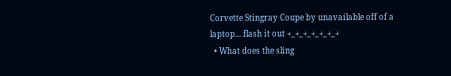Corvette Stingray Coupe by unavailable off of a laptop... flash it out +_+_+_+_+_+_+
  • What does the sling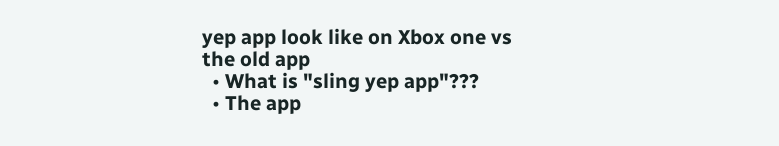yep app look like on Xbox one vs the old app
  • What is "sling yep app"???
  • The app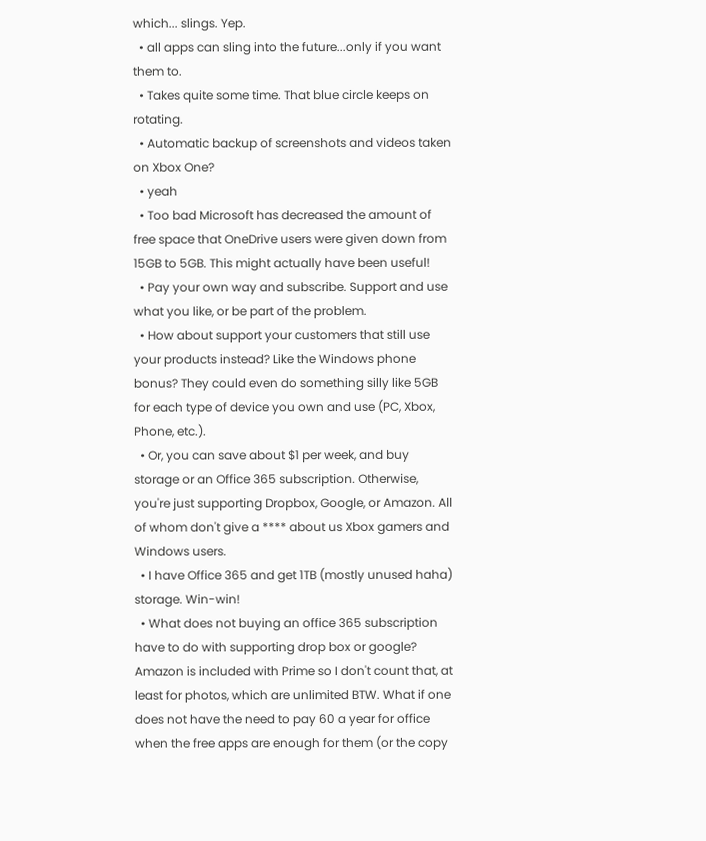which... slings. Yep.
  • all apps can sling into the future...only if you want them to.
  • Takes quite some time. That blue circle keeps on rotating.
  • Automatic backup of screenshots and videos taken on Xbox One?
  • yeah
  • Too bad Microsoft has decreased the amount of free space that OneDrive users were given down from 15GB to 5GB. This might actually have been useful!
  • Pay your own way and subscribe. Support and use what you like, or be part of the problem.
  • How about support your customers that still use your products instead? Like the Windows phone bonus? They could even do something silly like 5GB for each type of device you own and use (PC, Xbox, Phone, etc.).
  • Or, you can save about $1 per week, and buy storage or an Office 365 subscription. Otherwise, you're just supporting Dropbox, Google, or Amazon. All of whom don't give a **** about us Xbox gamers and Windows users.
  • I have Office 365 and get 1TB (mostly unused haha) storage. Win-win!
  • What does not buying an office 365 subscription have to do with supporting drop box or google? Amazon is included with Prime so I don't count that, at least for photos, which are unlimited BTW. What if one does not have the need to pay 60 a year for office when the free apps are enough for them (or the copy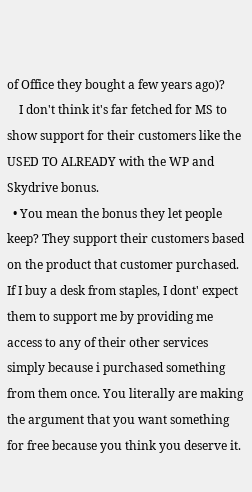of Office they bought a few years ago)?
    I don't think it's far fetched for MS to show support for their customers like the USED TO ALREADY with the WP and Skydrive bonus.
  • You mean the bonus they let people keep? They support their customers based on the product that customer purchased. If I buy a desk from staples, I dont' expect them to support me by providing me access to any of their other services simply because i purchased something from them once. You literally are making the argument that you want something for free because you think you deserve it.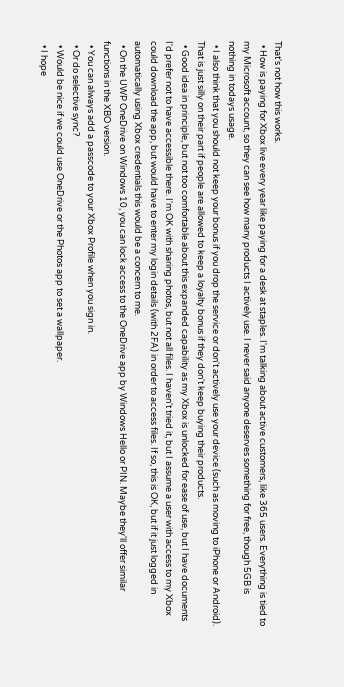That's not how this works.
  • How is paying for Xbox live every year like paying for a desk at staples. I'm talking about active customers, like 365 users. Everything is tied to my Microsoft account, so they can see how many products I actively use. I never said anyone deserves something for free, though 5GB is nothing in todays usage.
  • I also think that you should not keep your bonus if you drop the service or don't actively use your device (such as moving to iPhone or Android). That is just silly on their part if people are allowed to keep a loyalty bonus if they don't keep buying their products.
  • Good idea in principle, but not too comfortable about this expanded capability as my Xbox is unlocked for ease of use, but I have documents I'd prefer not to have accessible there. I'm OK with sharing photos, but not all files. I haven't tried it, but I assume a user with access to my Xbox could download the app, but would have to enter my login details (with 2FA) in order to access files. If so, this is OK, but if it just logged in automatically using Xbox credentials this would be a concern to me.
  • On the UWP OneDrive on Windows 10, you can lock access to the OneDrive app by Windows Hello or PIN. Maybe they'll offer similar functions in the XBO version.
  • You can always add a passcode to your Xbox Profile when you sign in.
  • Or do selective sync?
  • Would be nice if we could use OneDrive or the Photos app to set a wallpaper.
  • I hope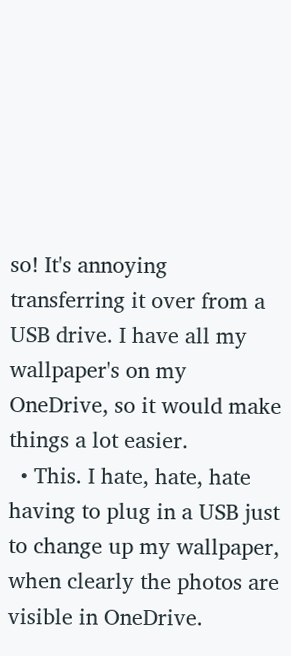so! It's annoying transferring it over from a USB drive. I have all my wallpaper's on my OneDrive, so it would make things a lot easier.
  • This. I hate, hate, hate having to plug in a USB just to change up my wallpaper, when clearly the photos are visible in OneDrive.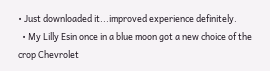• Just downloaded it...improved experience definitely.
  • My Lilly Esin once in a blue moon got a new choice of the crop Chevrolet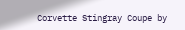Corvette Stingray Coupe by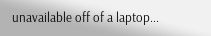unavailable off of a laptop...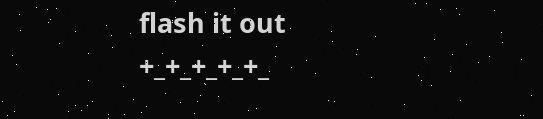flash it out +_+_+_+_+_